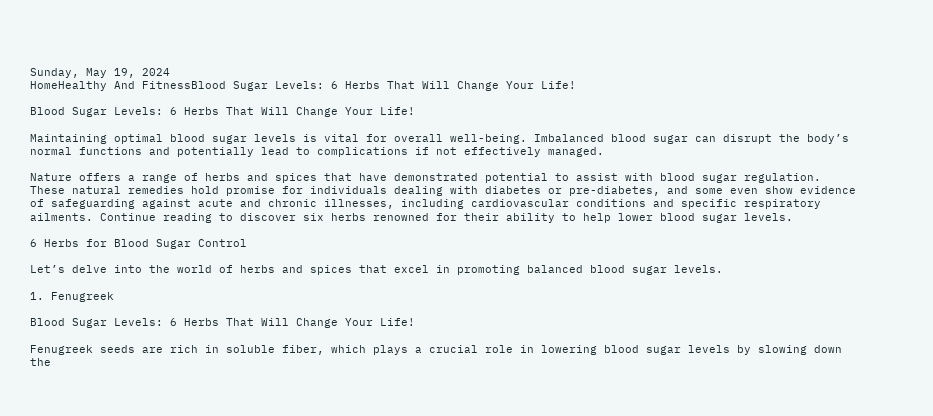Sunday, May 19, 2024
HomeHealthy And FitnessBlood Sugar Levels: 6 Herbs That Will Change Your Life!

Blood Sugar Levels: 6 Herbs That Will Change Your Life!

Maintaining optimal blood sugar levels is vital for overall well-being. Imbalanced blood sugar can disrupt the body’s normal functions and potentially lead to complications if not effectively managed.

Nature offers a range of herbs and spices that have demonstrated potential to assist with blood sugar regulation. These natural remedies hold promise for individuals dealing with diabetes or pre-diabetes, and some even show evidence of safeguarding against acute and chronic illnesses, including cardiovascular conditions and specific respiratory ailments. Continue reading to discover six herbs renowned for their ability to help lower blood sugar levels.

6 Herbs for Blood Sugar Control

Let’s delve into the world of herbs and spices that excel in promoting balanced blood sugar levels.

1. Fenugreek

Blood Sugar Levels: 6 Herbs That Will Change Your Life!

Fenugreek seeds are rich in soluble fiber, which plays a crucial role in lowering blood sugar levels by slowing down the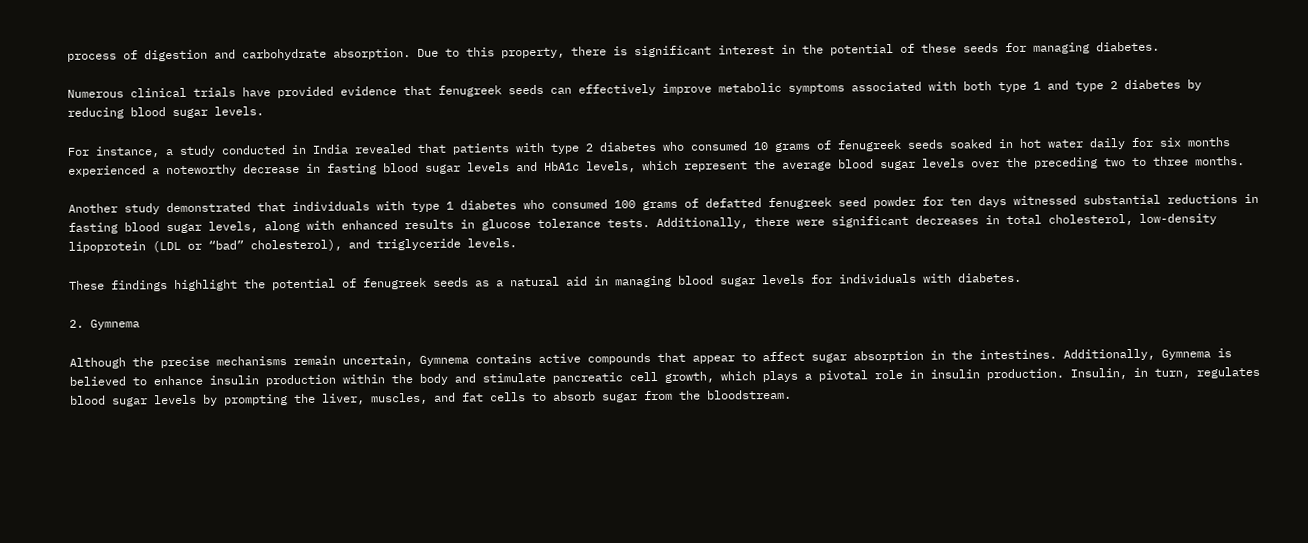process of digestion and carbohydrate absorption. Due to this property, there is significant interest in the potential of these seeds for managing diabetes.

Numerous clinical trials have provided evidence that fenugreek seeds can effectively improve metabolic symptoms associated with both type 1 and type 2 diabetes by reducing blood sugar levels.

For instance, a study conducted in India revealed that patients with type 2 diabetes who consumed 10 grams of fenugreek seeds soaked in hot water daily for six months experienced a noteworthy decrease in fasting blood sugar levels and HbA1c levels, which represent the average blood sugar levels over the preceding two to three months.

Another study demonstrated that individuals with type 1 diabetes who consumed 100 grams of defatted fenugreek seed powder for ten days witnessed substantial reductions in fasting blood sugar levels, along with enhanced results in glucose tolerance tests. Additionally, there were significant decreases in total cholesterol, low-density lipoprotein (LDL or “bad” cholesterol), and triglyceride levels.

These findings highlight the potential of fenugreek seeds as a natural aid in managing blood sugar levels for individuals with diabetes.

2. Gymnema

Although the precise mechanisms remain uncertain, Gymnema contains active compounds that appear to affect sugar absorption in the intestines. Additionally, Gymnema is believed to enhance insulin production within the body and stimulate pancreatic cell growth, which plays a pivotal role in insulin production. Insulin, in turn, regulates blood sugar levels by prompting the liver, muscles, and fat cells to absorb sugar from the bloodstream.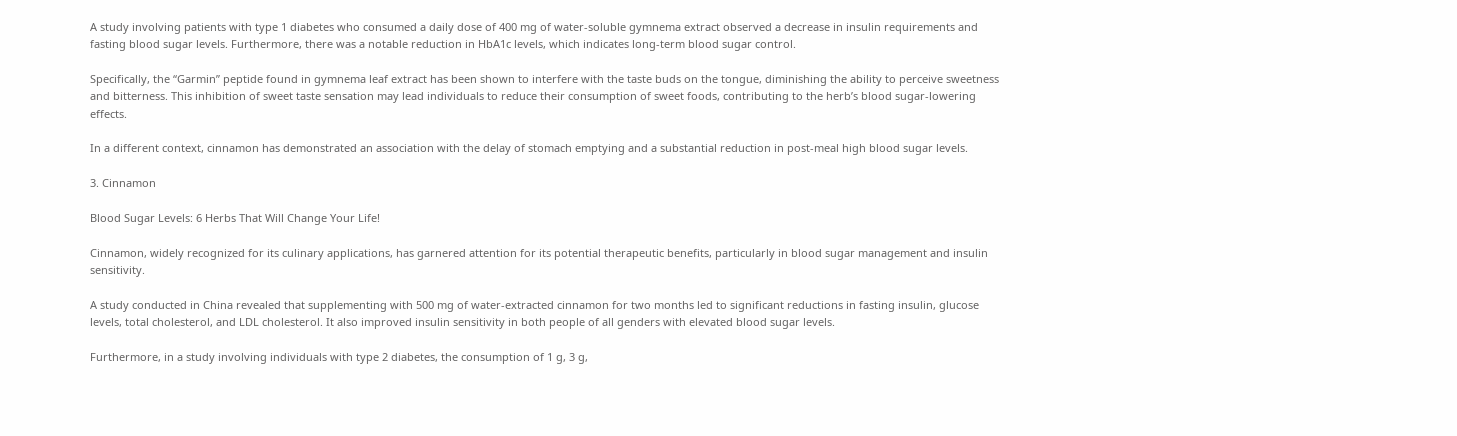A study involving patients with type 1 diabetes who consumed a daily dose of 400 mg of water-soluble gymnema extract observed a decrease in insulin requirements and fasting blood sugar levels. Furthermore, there was a notable reduction in HbA1c levels, which indicates long-term blood sugar control.

Specifically, the “Garmin” peptide found in gymnema leaf extract has been shown to interfere with the taste buds on the tongue, diminishing the ability to perceive sweetness and bitterness. This inhibition of sweet taste sensation may lead individuals to reduce their consumption of sweet foods, contributing to the herb’s blood sugar-lowering effects.

In a different context, cinnamon has demonstrated an association with the delay of stomach emptying and a substantial reduction in post-meal high blood sugar levels.

3. Cinnamon

Blood Sugar Levels: 6 Herbs That Will Change Your Life!

Cinnamon, widely recognized for its culinary applications, has garnered attention for its potential therapeutic benefits, particularly in blood sugar management and insulin sensitivity.

A study conducted in China revealed that supplementing with 500 mg of water-extracted cinnamon for two months led to significant reductions in fasting insulin, glucose levels, total cholesterol, and LDL cholesterol. It also improved insulin sensitivity in both people of all genders with elevated blood sugar levels.

Furthermore, in a study involving individuals with type 2 diabetes, the consumption of 1 g, 3 g,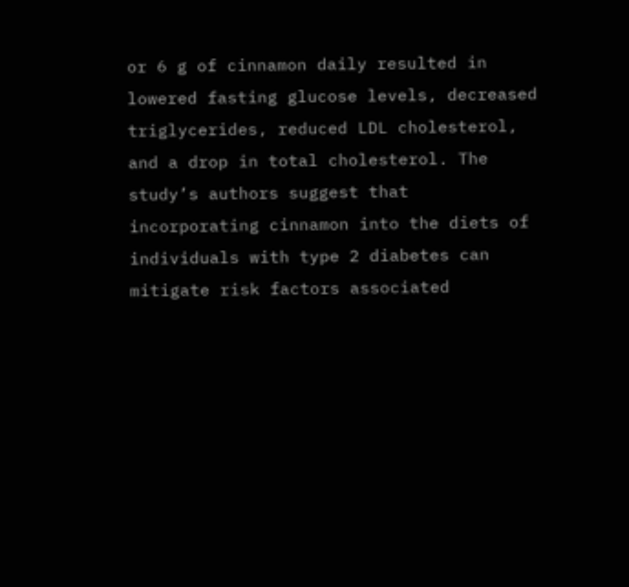or 6 g of cinnamon daily resulted in lowered fasting glucose levels, decreased triglycerides, reduced LDL cholesterol, and a drop in total cholesterol. The study’s authors suggest that incorporating cinnamon into the diets of individuals with type 2 diabetes can mitigate risk factors associated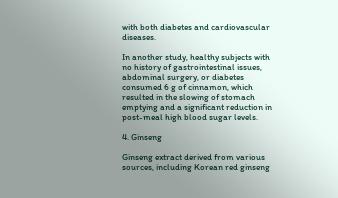with both diabetes and cardiovascular diseases.

In another study, healthy subjects with no history of gastrointestinal issues, abdominal surgery, or diabetes consumed 6 g of cinnamon, which resulted in the slowing of stomach emptying and a significant reduction in post-meal high blood sugar levels.

4. Ginseng

Ginseng extract derived from various sources, including Korean red ginseng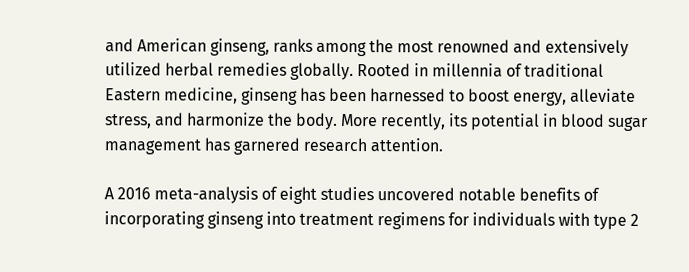and American ginseng, ranks among the most renowned and extensively utilized herbal remedies globally. Rooted in millennia of traditional Eastern medicine, ginseng has been harnessed to boost energy, alleviate stress, and harmonize the body. More recently, its potential in blood sugar management has garnered research attention.

A 2016 meta-analysis of eight studies uncovered notable benefits of incorporating ginseng into treatment regimens for individuals with type 2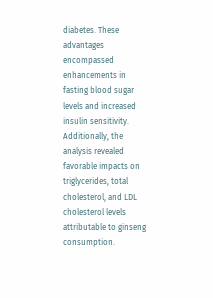diabetes. These advantages encompassed enhancements in fasting blood sugar levels and increased insulin sensitivity. Additionally, the analysis revealed favorable impacts on triglycerides, total cholesterol, and LDL cholesterol levels attributable to ginseng consumption.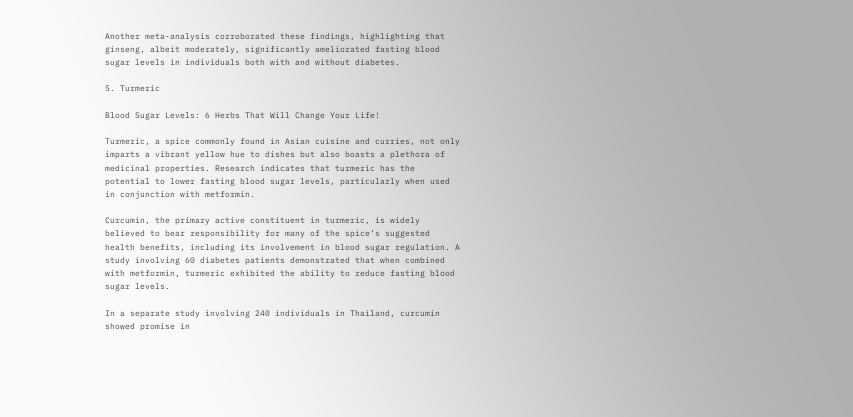Another meta-analysis corroborated these findings, highlighting that ginseng, albeit moderately, significantly ameliorated fasting blood sugar levels in individuals both with and without diabetes.

5. Turmeric

Blood Sugar Levels: 6 Herbs That Will Change Your Life!

Turmeric, a spice commonly found in Asian cuisine and curries, not only imparts a vibrant yellow hue to dishes but also boasts a plethora of medicinal properties. Research indicates that turmeric has the potential to lower fasting blood sugar levels, particularly when used in conjunction with metformin.

Curcumin, the primary active constituent in turmeric, is widely believed to bear responsibility for many of the spice’s suggested health benefits, including its involvement in blood sugar regulation. A study involving 60 diabetes patients demonstrated that when combined with metformin, turmeric exhibited the ability to reduce fasting blood sugar levels.

In a separate study involving 240 individuals in Thailand, curcumin showed promise in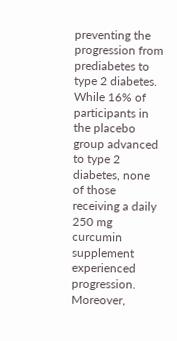preventing the progression from prediabetes to type 2 diabetes. While 16% of participants in the placebo group advanced to type 2 diabetes, none of those receiving a daily 250 mg curcumin supplement experienced progression. Moreover,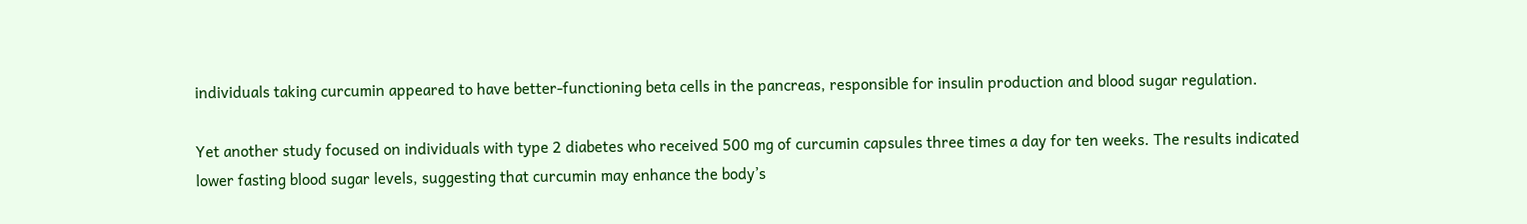individuals taking curcumin appeared to have better-functioning beta cells in the pancreas, responsible for insulin production and blood sugar regulation.

Yet another study focused on individuals with type 2 diabetes who received 500 mg of curcumin capsules three times a day for ten weeks. The results indicated lower fasting blood sugar levels, suggesting that curcumin may enhance the body’s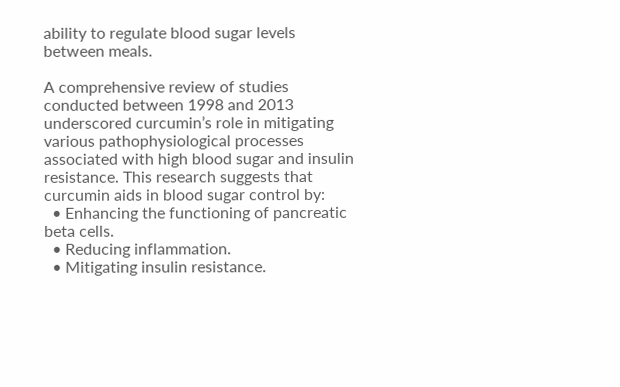ability to regulate blood sugar levels between meals.

A comprehensive review of studies conducted between 1998 and 2013 underscored curcumin’s role in mitigating various pathophysiological processes associated with high blood sugar and insulin resistance. This research suggests that curcumin aids in blood sugar control by:
  • Enhancing the functioning of pancreatic beta cells.
  • Reducing inflammation.
  • Mitigating insulin resistance.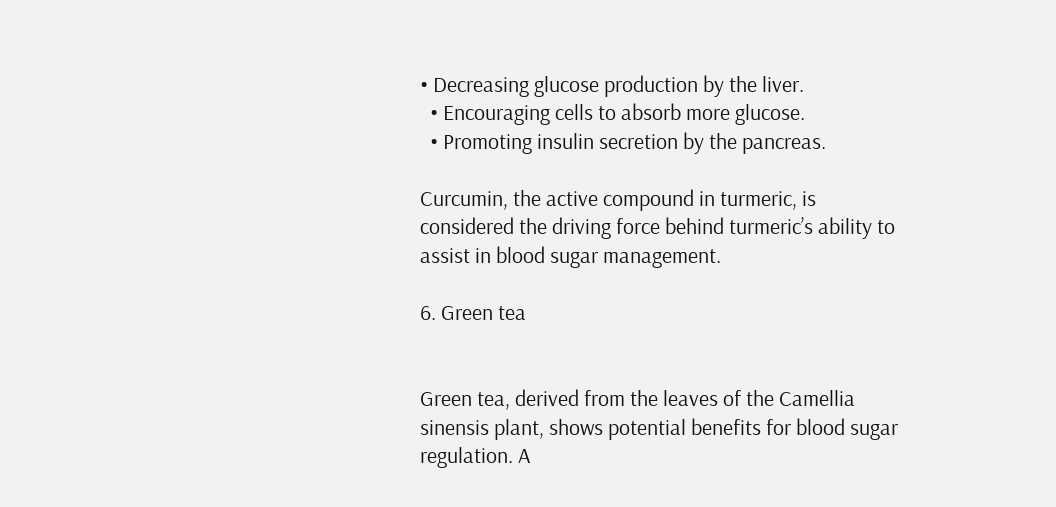• Decreasing glucose production by the liver.
  • Encouraging cells to absorb more glucose.
  • Promoting insulin secretion by the pancreas.

Curcumin, the active compound in turmeric, is considered the driving force behind turmeric’s ability to assist in blood sugar management.

6. Green tea


Green tea, derived from the leaves of the Camellia sinensis plant, shows potential benefits for blood sugar regulation. A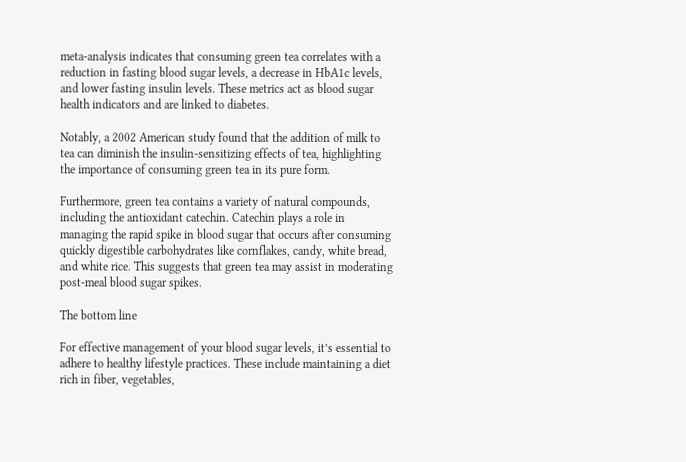meta-analysis indicates that consuming green tea correlates with a reduction in fasting blood sugar levels, a decrease in HbA1c levels, and lower fasting insulin levels. These metrics act as blood sugar health indicators and are linked to diabetes.

Notably, a 2002 American study found that the addition of milk to tea can diminish the insulin-sensitizing effects of tea, highlighting the importance of consuming green tea in its pure form.

Furthermore, green tea contains a variety of natural compounds, including the antioxidant catechin. Catechin plays a role in managing the rapid spike in blood sugar that occurs after consuming quickly digestible carbohydrates like cornflakes, candy, white bread, and white rice. This suggests that green tea may assist in moderating post-meal blood sugar spikes.

The bottom line

For effective management of your blood sugar levels, it’s essential to adhere to healthy lifestyle practices. These include maintaining a diet rich in fiber, vegetables,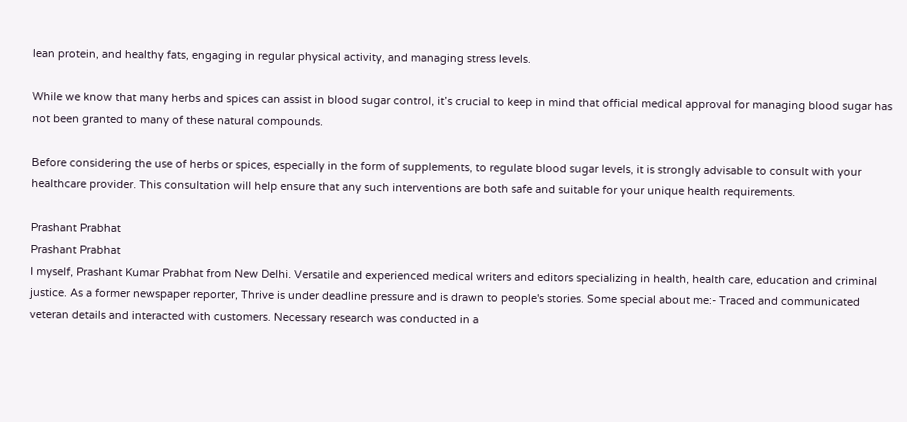lean protein, and healthy fats, engaging in regular physical activity, and managing stress levels.

While we know that many herbs and spices can assist in blood sugar control, it’s crucial to keep in mind that official medical approval for managing blood sugar has not been granted to many of these natural compounds.

Before considering the use of herbs or spices, especially in the form of supplements, to regulate blood sugar levels, it is strongly advisable to consult with your healthcare provider. This consultation will help ensure that any such interventions are both safe and suitable for your unique health requirements.

Prashant Prabhat
Prashant Prabhat
I myself, Prashant Kumar Prabhat from New Delhi. Versatile and experienced medical writers and editors specializing in health, health care, education and criminal justice. As a former newspaper reporter, Thrive is under deadline pressure and is drawn to people's stories. Some special about me:- Traced and communicated veteran details and interacted with customers. Necessary research was conducted in a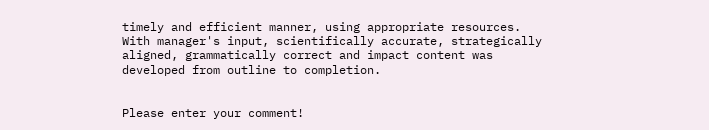timely and efficient manner, using appropriate resources. With manager's input, scientifically accurate, strategically aligned, grammatically correct and impact content was developed from outline to completion.


Please enter your comment!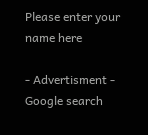Please enter your name here

- Advertisment -
Google search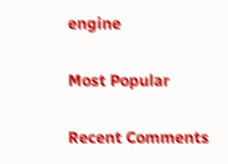engine

Most Popular

Recent Comments